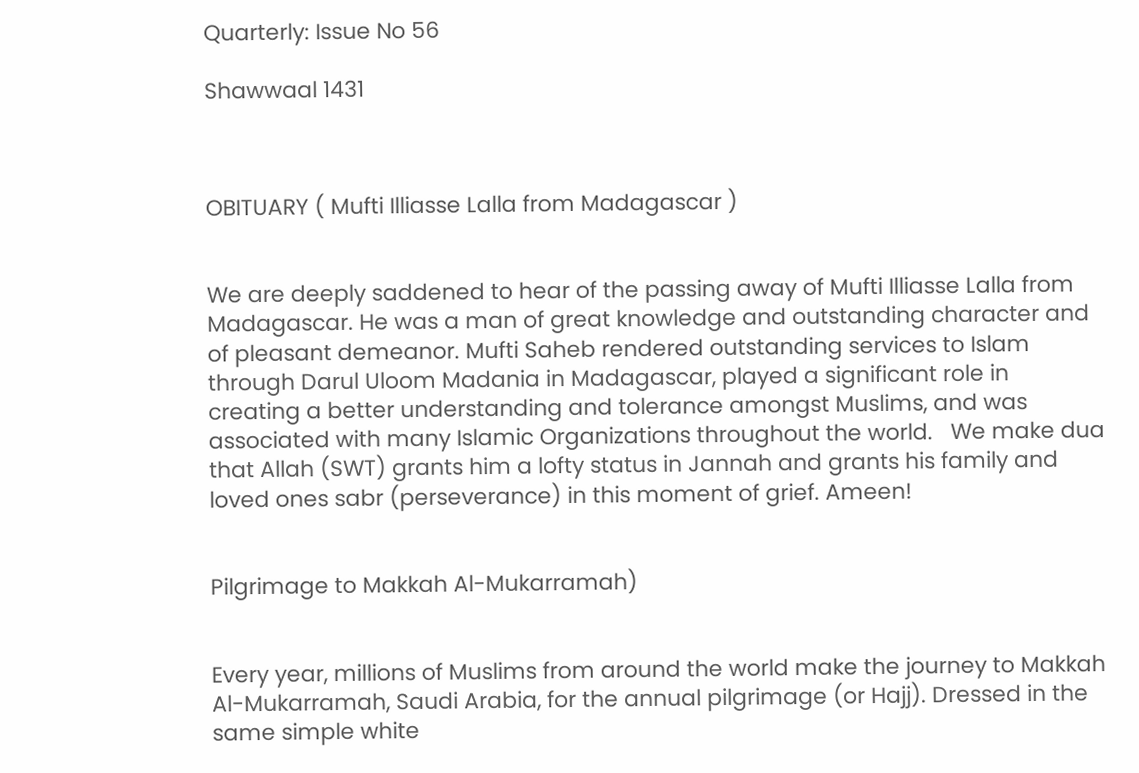Quarterly: Issue No 56

Shawwaal 1431



OBITUARY ( Mufti Illiasse Lalla from Madagascar )


We are deeply saddened to hear of the passing away of Mufti Illiasse Lalla from Madagascar. He was a man of great knowledge and outstanding character and of pleasant demeanor. Mufti Saheb rendered outstanding services to Islam through Darul Uloom Madania in Madagascar, played a significant role in creating a better understanding and tolerance amongst Muslims, and was associated with many Islamic Organizations throughout the world.   We make dua that Allah (SWT) grants him a lofty status in Jannah and grants his family and loved ones sabr (perseverance) in this moment of grief. Ameen!


Pilgrimage to Makkah Al-Mukarramah)


Every year, millions of Muslims from around the world make the journey to Makkah Al-Mukarramah, Saudi Arabia, for the annual pilgrimage (or Hajj). Dressed in the same simple white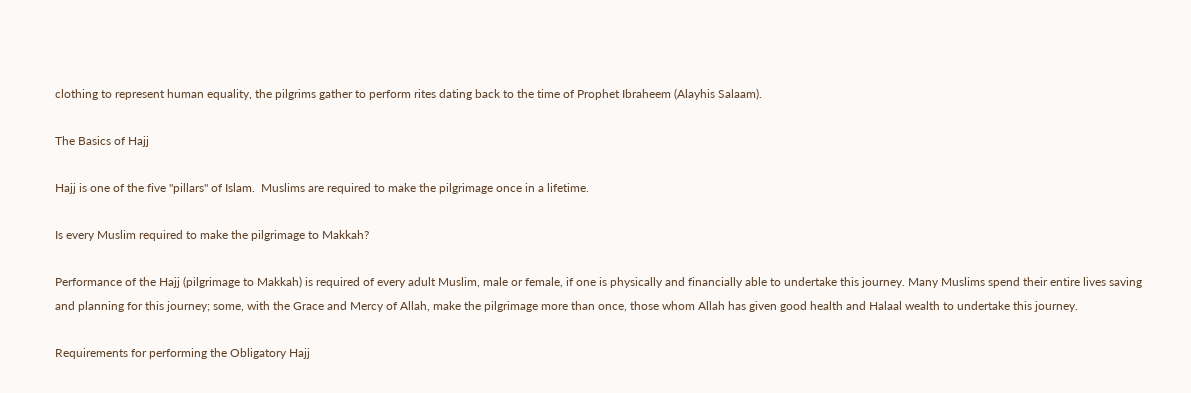clothing to represent human equality, the pilgrims gather to perform rites dating back to the time of Prophet Ibraheem (Alayhis Salaam).

The Basics of Hajj

Hajj is one of the five "pillars" of Islam.  Muslims are required to make the pilgrimage once in a lifetime.

Is every Muslim required to make the pilgrimage to Makkah?

Performance of the Hajj (pilgrimage to Makkah) is required of every adult Muslim, male or female, if one is physically and financially able to undertake this journey. Many Muslims spend their entire lives saving and planning for this journey; some, with the Grace and Mercy of Allah, make the pilgrimage more than once, those whom Allah has given good health and Halaal wealth to undertake this journey.

Requirements for performing the Obligatory Hajj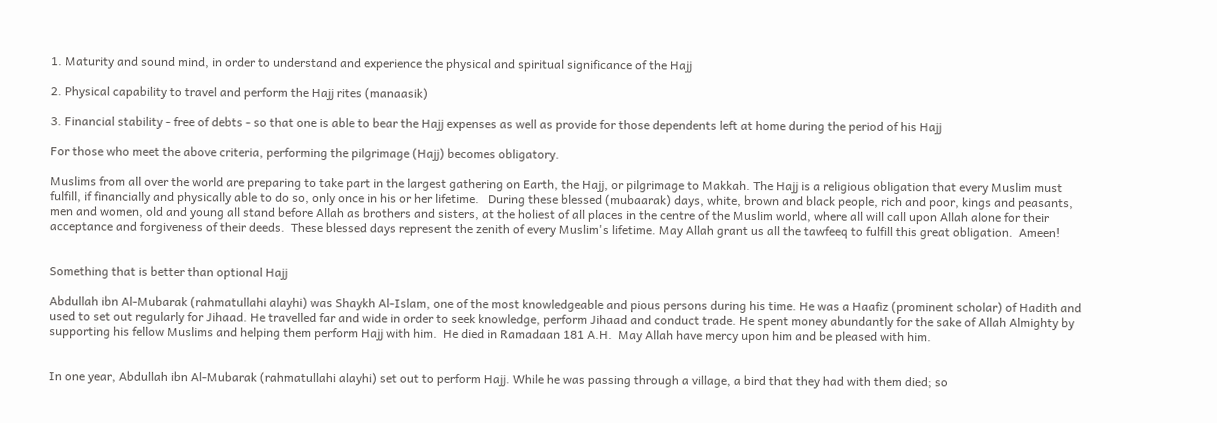1. Maturity and sound mind, in order to understand and experience the physical and spiritual significance of the Hajj

2. Physical capability to travel and perform the Hajj rites (manaasik)

3. Financial stability - free of debts - so that one is able to bear the Hajj expenses as well as provide for those dependents left at home during the period of his Hajj

For those who meet the above criteria, performing the pilgrimage (Hajj) becomes obligatory.

Muslims from all over the world are preparing to take part in the largest gathering on Earth, the Hajj, or pilgrimage to Makkah. The Hajj is a religious obligation that every Muslim must fulfill, if financially and physically able to do so, only once in his or her lifetime.   During these blessed (mubaarak) days, white, brown and black people, rich and poor, kings and peasants, men and women, old and young all stand before Allah as brothers and sisters, at the holiest of all places in the centre of the Muslim world, where all will call upon Allah alone for their acceptance and forgiveness of their deeds.  These blessed days represent the zenith of every Muslim's lifetime. May Allah grant us all the tawfeeq to fulfill this great obligation.  Ameen!


Something that is better than optional Hajj

Abdullah ibn Al-Mubarak (rahmatullahi alayhi) was Shaykh Al-Islam, one of the most knowledgeable and pious persons during his time. He was a Haafiz (prominent scholar) of Hadith and used to set out regularly for Jihaad. He travelled far and wide in order to seek knowledge, perform Jihaad and conduct trade. He spent money abundantly for the sake of Allah Almighty by supporting his fellow Muslims and helping them perform Hajj with him.  He died in Ramadaan 181 A.H.  May Allah have mercy upon him and be pleased with him.


In one year, Abdullah ibn Al-Mubarak (rahmatullahi alayhi) set out to perform Hajj. While he was passing through a village, a bird that they had with them died; so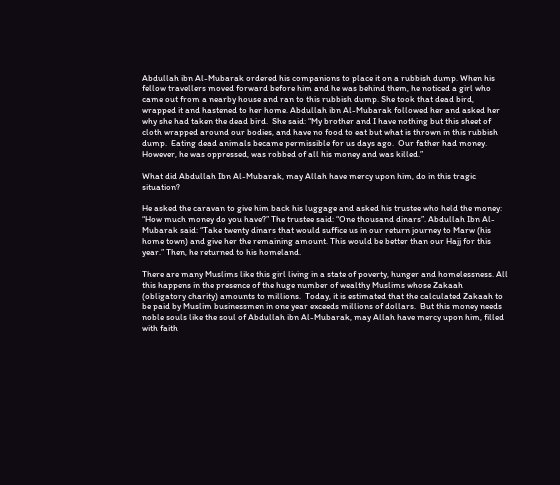Abdullah ibn Al-Mubarak ordered his companions to place it on a rubbish dump. When his fellow travellers moved forward before him and he was behind them, he noticed a girl who came out from a nearby house and ran to this rubbish dump. She took that dead bird, wrapped it and hastened to her home. Abdullah ibn Al-Mubarak followed her and asked her why she had taken the dead bird.  She said: “My brother and I have nothing but this sheet of cloth wrapped around our bodies, and have no food to eat but what is thrown in this rubbish dump.  Eating dead animals became permissible for us days ago.  Our father had money.   However, he was oppressed, was robbed of all his money and was killed.”

What did Abdullah Ibn Al-Mubarak, may Allah have mercy upon him, do in this tragic situation?

He asked the caravan to give him back his luggage and asked his trustee who held the money: “How much money do you have?” The trustee said: “One thousand dinars”. Abdullah Ibn Al-Mubarak said: “Take twenty dinars that would suffice us in our return journey to Marw (his home town) and give her the remaining amount. This would be better than our Hajj for this year.” Then, he returned to his homeland.

There are many Muslims like this girl living in a state of poverty, hunger and homelessness. All this happens in the presence of the huge number of wealthy Muslims whose Zakaah (obligatory charity) amounts to millions.  Today, it is estimated that the calculated Zakaah to be paid by Muslim businessmen in one year exceeds millions of dollars.  But this money needs noble souls like the soul of Abdullah ibn Al-Mubarak, may Allah have mercy upon him, filled with faith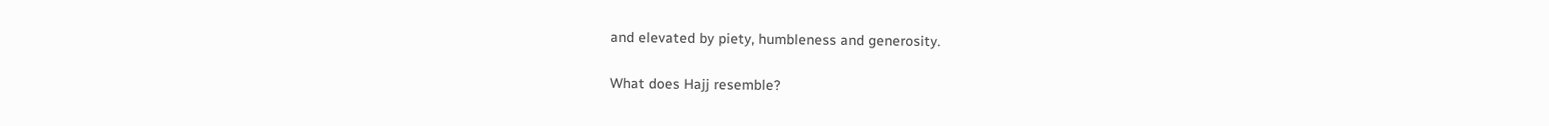and elevated by piety, humbleness and generosity.

What does Hajj resemble?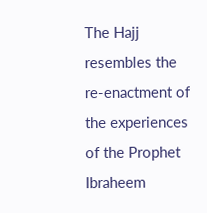The Hajj resembles the re-enactment of the experiences of the Prophet Ibraheem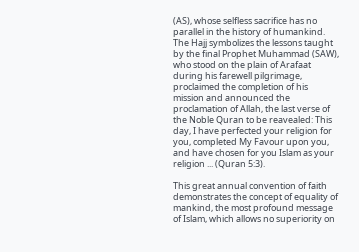(AS), whose selfless sacrifice has no parallel in the history of humankind.  The Hajj symbolizes the lessons taught by the final Prophet Muhammad (SAW), who stood on the plain of Arafaat during his farewell pilgrimage, proclaimed the completion of his mission and announced the proclamation of Allah, the last verse of the Noble Quran to be reavealed: This day, I have perfected your religion for you, completed My Favour upon you, and have chosen for you Islam as your religion ... (Quran 5:3).

This great annual convention of faith demonstrates the concept of equality of mankind, the most profound message of Islam, which allows no superiority on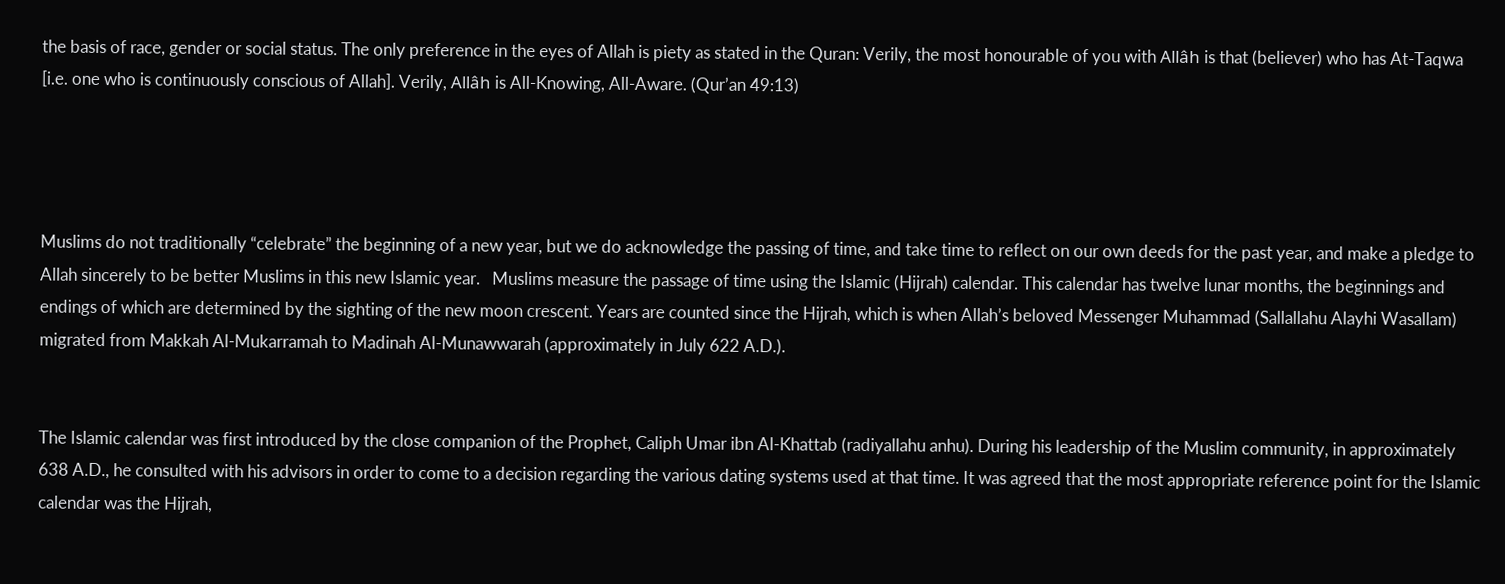the basis of race, gender or social status. The only preference in the eyes of Allah is piety as stated in the Quran: Verily, the most honourable of you with Allâh is that (believer) who has At-Taqwa [i.e. one who is continuously conscious of Allah]. Verily, Allâh is All-Knowing, All-Aware. (Qur’an 49:13)




Muslims do not traditionally “celebrate” the beginning of a new year, but we do acknowledge the passing of time, and take time to reflect on our own deeds for the past year, and make a pledge to Allah sincerely to be better Muslims in this new Islamic year.   Muslims measure the passage of time using the Islamic (Hijrah) calendar. This calendar has twelve lunar months, the beginnings and endings of which are determined by the sighting of the new moon crescent. Years are counted since the Hijrah, which is when Allah’s beloved Messenger Muhammad (Sallallahu Alayhi Wasallam) migrated from Makkah Al-Mukarramah to Madinah Al-Munawwarah (approximately in July 622 A.D.).


The Islamic calendar was first introduced by the close companion of the Prophet, Caliph Umar ibn Al-Khattab (radiyallahu anhu). During his leadership of the Muslim community, in approximately 638 A.D., he consulted with his advisors in order to come to a decision regarding the various dating systems used at that time. It was agreed that the most appropriate reference point for the Islamic calendar was the Hijrah,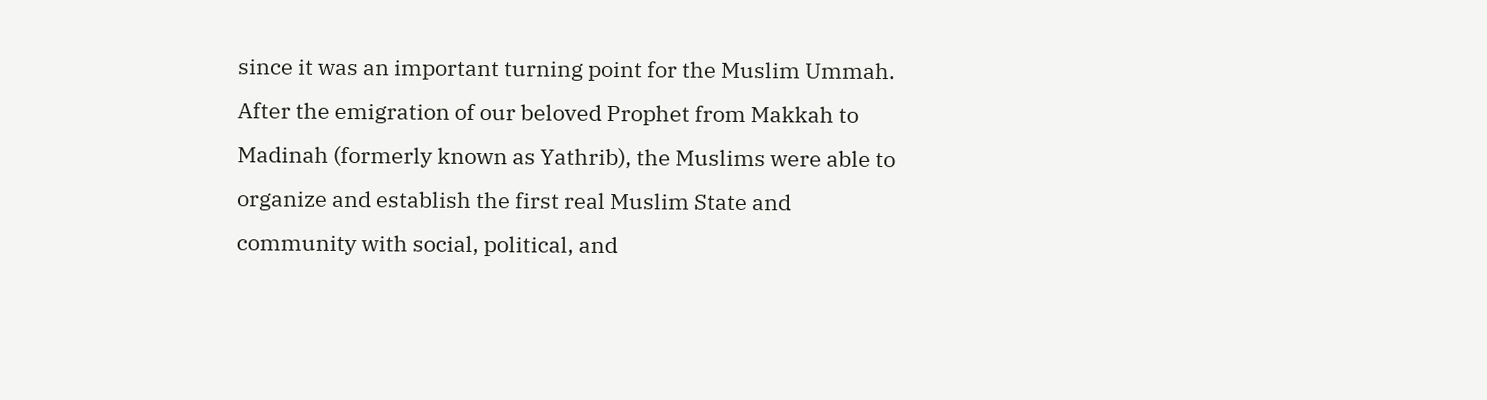since it was an important turning point for the Muslim Ummah. After the emigration of our beloved Prophet from Makkah to Madinah (formerly known as Yathrib), the Muslims were able to organize and establish the first real Muslim State and community with social, political, and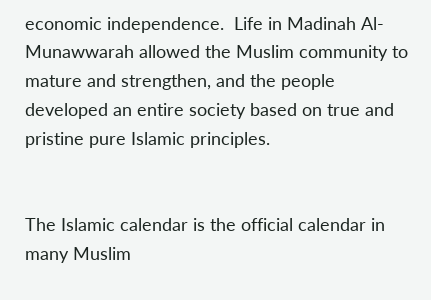economic independence.  Life in Madinah Al-Munawwarah allowed the Muslim community to mature and strengthen, and the people developed an entire society based on true and pristine pure Islamic principles.


The Islamic calendar is the official calendar in many Muslim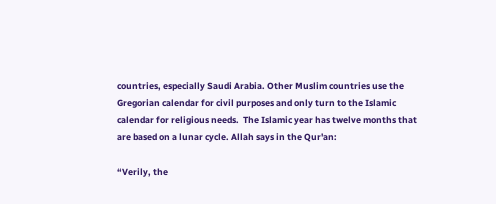countries, especially Saudi Arabia. Other Muslim countries use the Gregorian calendar for civil purposes and only turn to the Islamic calendar for religious needs.  The Islamic year has twelve months that are based on a lunar cycle. Allah says in the Qur'an:

“Verily, the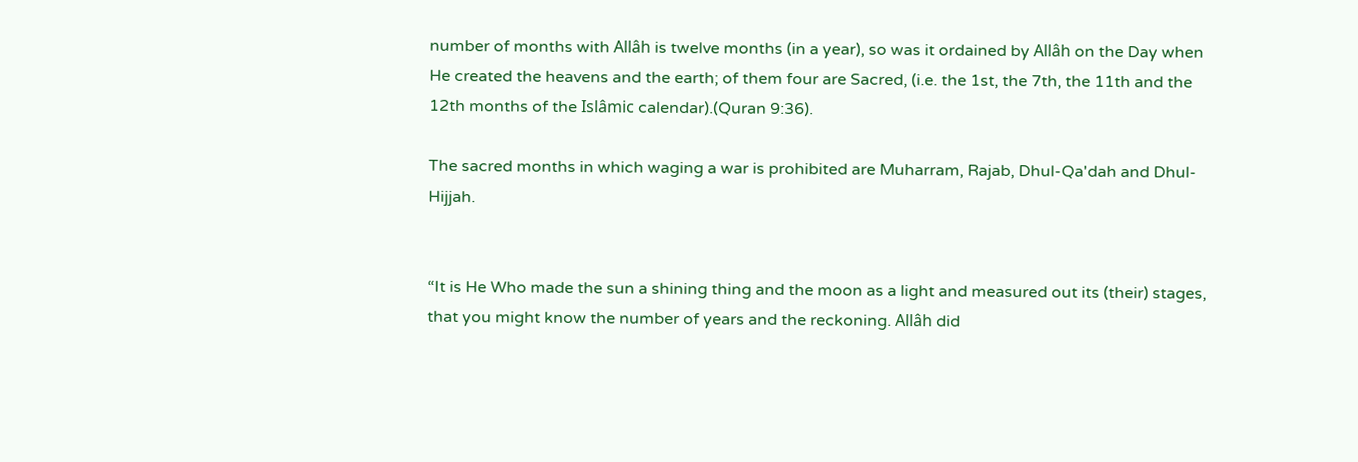number of months with Allâh is twelve months (in a year), so was it ordained by Allâh on the Day when He created the heavens and the earth; of them four are Sacred, (i.e. the 1st, the 7th, the 11th and the 12th months of the Islâmic calendar).(Quran 9:36).

The sacred months in which waging a war is prohibited are Muharram, Rajab, Dhul-Qa'dah and Dhul-Hijjah.


“It is He Who made the sun a shining thing and the moon as a light and measured out its (their) stages, that you might know the number of years and the reckoning. Allâh did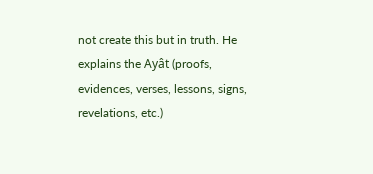not create this but in truth. He explains the Ayât (proofs, evidences, verses, lessons, signs, revelations, etc.)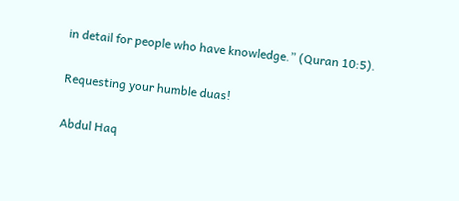in detail for people who have knowledge.” (Quran 10:5).


Requesting your humble duas!


Abdul Haq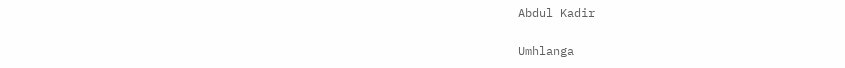Abdul Kadir

Umhlanga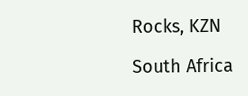Rocks, KZN

South Africa